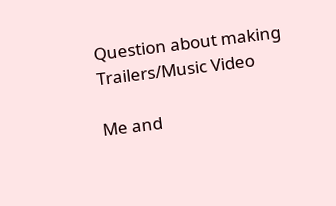Question about making Trailers/Music Video

Me and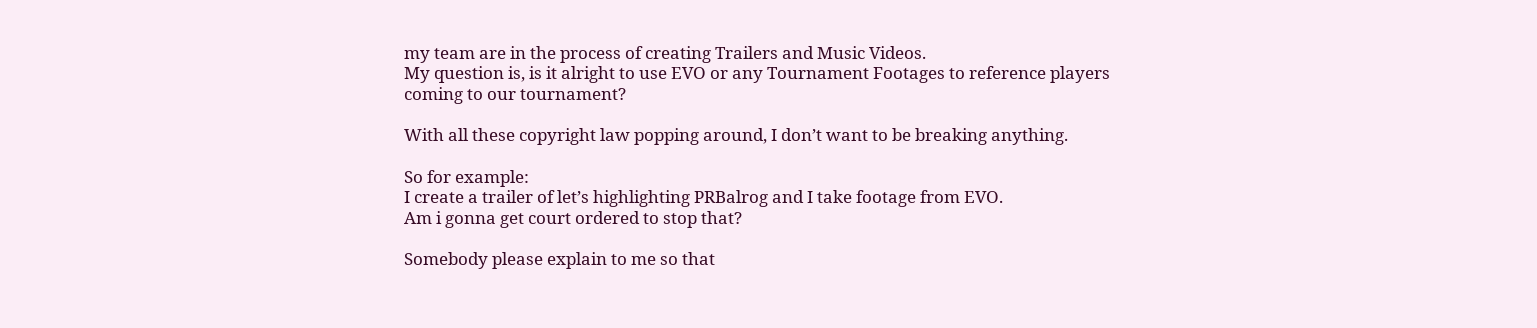my team are in the process of creating Trailers and Music Videos.
My question is, is it alright to use EVO or any Tournament Footages to reference players coming to our tournament?

With all these copyright law popping around, I don’t want to be breaking anything.

So for example:
I create a trailer of let’s highlighting PRBalrog and I take footage from EVO.
Am i gonna get court ordered to stop that?

Somebody please explain to me so that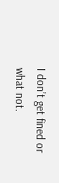I don’t get fined or what not.